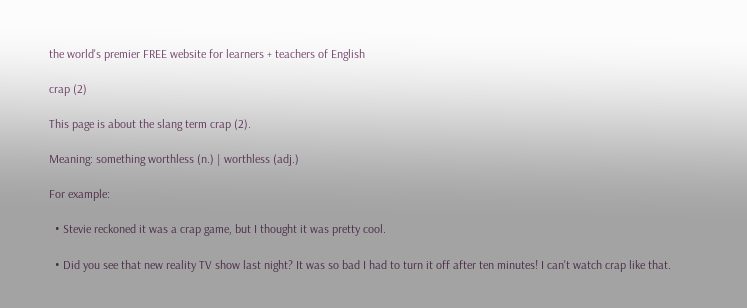the world's premier FREE website for learners + teachers of English

crap (2)

This page is about the slang term crap (2).

Meaning: something worthless (n.) | worthless (adj.)

For example:

  • Stevie reckoned it was a crap game, but I thought it was pretty cool.

  • Did you see that new reality TV show last night? It was so bad I had to turn it off after ten minutes! I can't watch crap like that.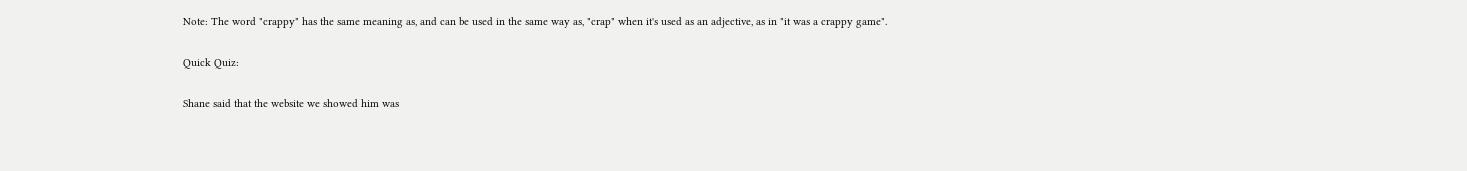Note: The word "crappy" has the same meaning as, and can be used in the same way as, "crap" when it's used as an adjective, as in "it was a crappy game".

Quick Quiz:

Shane said that the website we showed him was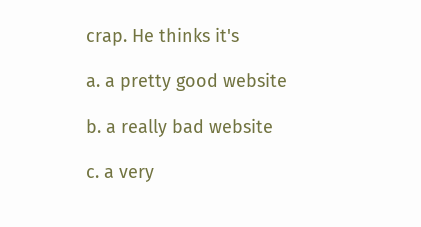crap. He thinks it's

a. a pretty good website

b. a really bad website

c. a very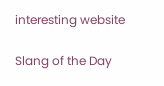interesting website

Slang of the Day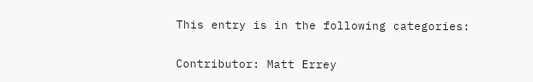This entry is in the following categories:

Contributor: Matt Errey